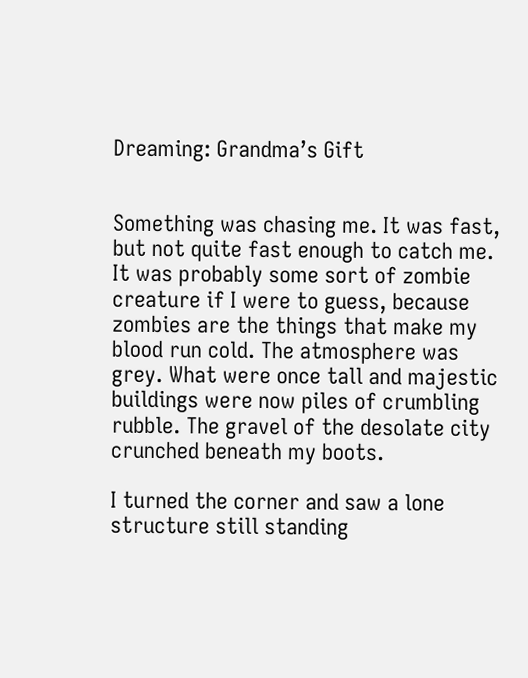Dreaming: Grandma’s Gift


Something was chasing me. It was fast, but not quite fast enough to catch me. It was probably some sort of zombie creature if I were to guess, because zombies are the things that make my blood run cold. The atmosphere was grey. What were once tall and majestic buildings were now piles of crumbling rubble. The gravel of the desolate city crunched beneath my boots.

I turned the corner and saw a lone structure still standing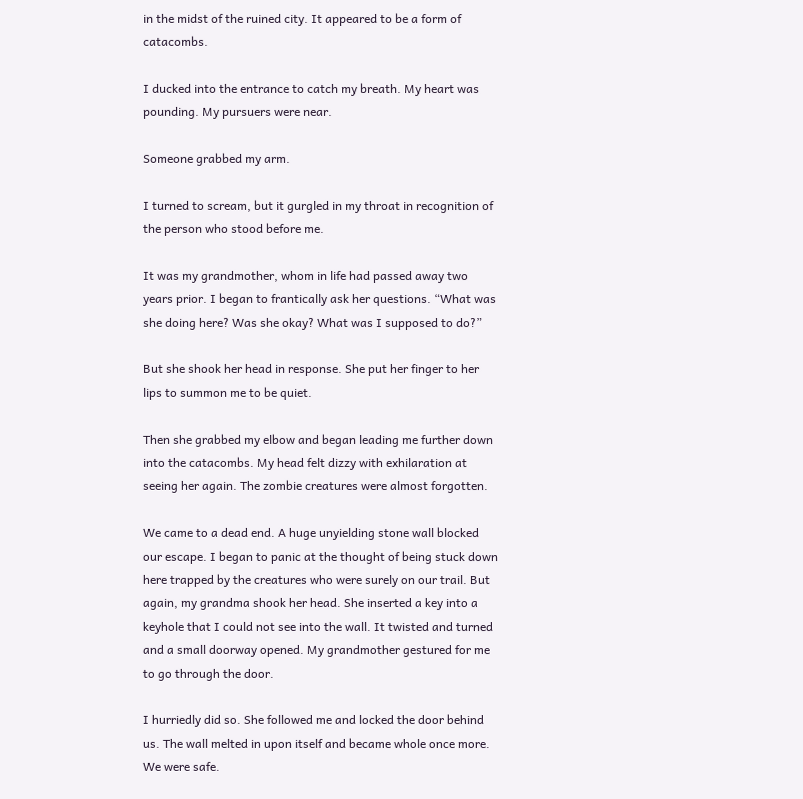in the midst of the ruined city. It appeared to be a form of catacombs.

I ducked into the entrance to catch my breath. My heart was pounding. My pursuers were near.

Someone grabbed my arm.

I turned to scream, but it gurgled in my throat in recognition of the person who stood before me.

It was my grandmother, whom in life had passed away two years prior. I began to frantically ask her questions. “What was she doing here? Was she okay? What was I supposed to do?”

But she shook her head in response. She put her finger to her lips to summon me to be quiet.

Then she grabbed my elbow and began leading me further down into the catacombs. My head felt dizzy with exhilaration at seeing her again. The zombie creatures were almost forgotten.

We came to a dead end. A huge unyielding stone wall blocked our escape. I began to panic at the thought of being stuck down here trapped by the creatures who were surely on our trail. But again, my grandma shook her head. She inserted a key into a keyhole that I could not see into the wall. It twisted and turned and a small doorway opened. My grandmother gestured for me to go through the door.

I hurriedly did so. She followed me and locked the door behind us. The wall melted in upon itself and became whole once more. We were safe.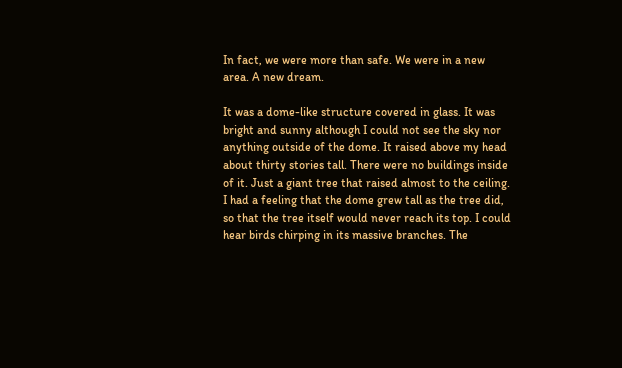In fact, we were more than safe. We were in a new area. A new dream.

It was a dome-like structure covered in glass. It was bright and sunny although I could not see the sky nor anything outside of the dome. It raised above my head about thirty stories tall. There were no buildings inside of it. Just a giant tree that raised almost to the ceiling. I had a feeling that the dome grew tall as the tree did, so that the tree itself would never reach its top. I could hear birds chirping in its massive branches. The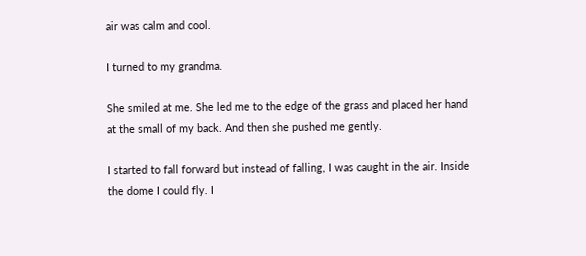air was calm and cool.

I turned to my grandma.

She smiled at me. She led me to the edge of the grass and placed her hand at the small of my back. And then she pushed me gently.

I started to fall forward but instead of falling, I was caught in the air. Inside the dome I could fly. I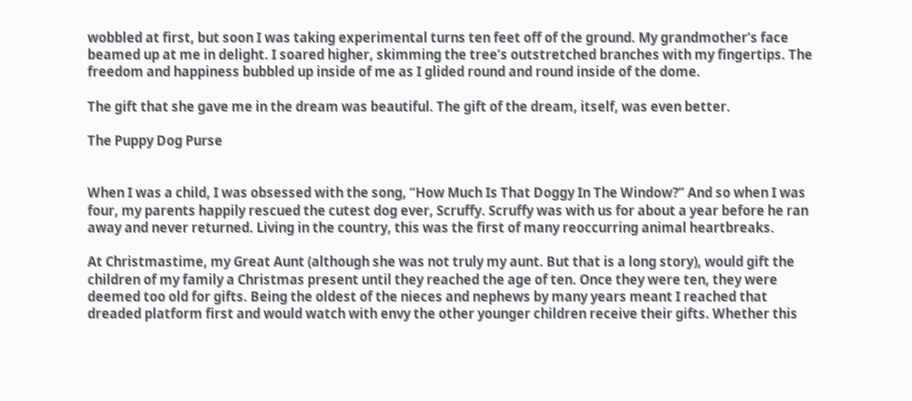wobbled at first, but soon I was taking experimental turns ten feet off of the ground. My grandmother’s face beamed up at me in delight. I soared higher, skimming the tree’s outstretched branches with my fingertips. The freedom and happiness bubbled up inside of me as I glided round and round inside of the dome.

The gift that she gave me in the dream was beautiful. The gift of the dream, itself, was even better.

The Puppy Dog Purse


When I was a child, I was obsessed with the song, “How Much Is That Doggy In The Window?” And so when I was four, my parents happily rescued the cutest dog ever, Scruffy. Scruffy was with us for about a year before he ran away and never returned. Living in the country, this was the first of many reoccurring animal heartbreaks.

At Christmastime, my Great Aunt (although she was not truly my aunt. But that is a long story), would gift the children of my family a Christmas present until they reached the age of ten. Once they were ten, they were deemed too old for gifts. Being the oldest of the nieces and nephews by many years meant I reached that dreaded platform first and would watch with envy the other younger children receive their gifts. Whether this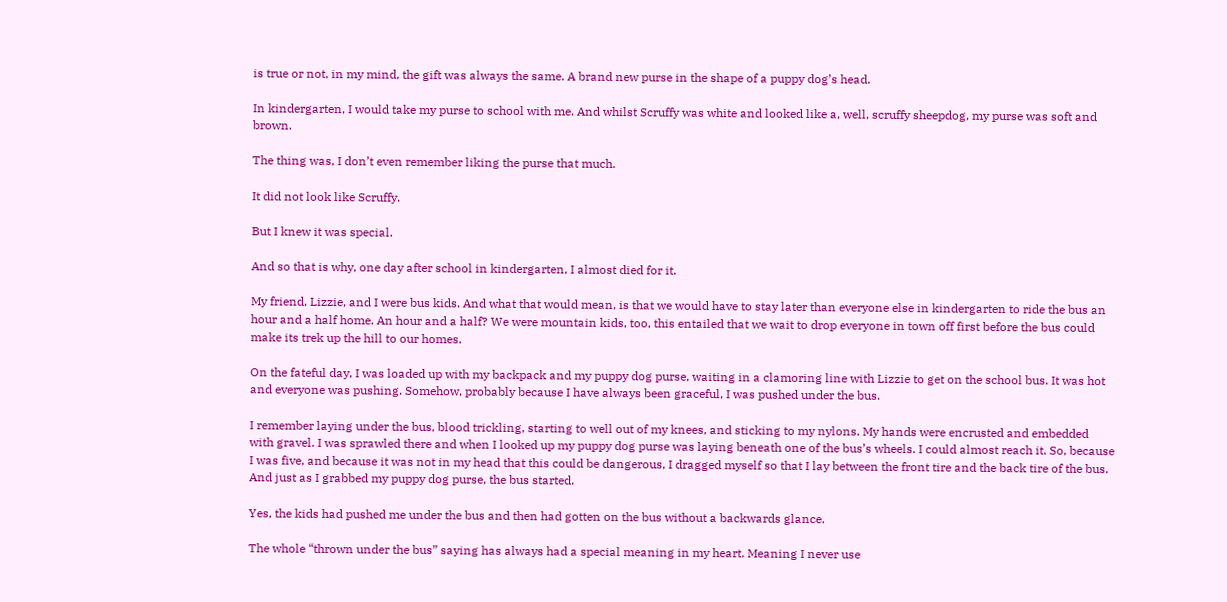is true or not, in my mind, the gift was always the same. A brand new purse in the shape of a puppy dog’s head.

In kindergarten, I would take my purse to school with me. And whilst Scruffy was white and looked like a, well, scruffy sheepdog, my purse was soft and brown.

The thing was, I don’t even remember liking the purse that much.

It did not look like Scruffy.

But I knew it was special.

And so that is why, one day after school in kindergarten, I almost died for it.

My friend, Lizzie, and I were bus kids. And what that would mean, is that we would have to stay later than everyone else in kindergarten to ride the bus an hour and a half home. An hour and a half? We were mountain kids, too, this entailed that we wait to drop everyone in town off first before the bus could make its trek up the hill to our homes.

On the fateful day, I was loaded up with my backpack and my puppy dog purse, waiting in a clamoring line with Lizzie to get on the school bus. It was hot and everyone was pushing. Somehow, probably because I have always been graceful, I was pushed under the bus.

I remember laying under the bus, blood trickling, starting to well out of my knees, and sticking to my nylons. My hands were encrusted and embedded with gravel. I was sprawled there and when I looked up my puppy dog purse was laying beneath one of the bus’s wheels. I could almost reach it. So, because I was five, and because it was not in my head that this could be dangerous, I dragged myself so that I lay between the front tire and the back tire of the bus. And just as I grabbed my puppy dog purse, the bus started.

Yes, the kids had pushed me under the bus and then had gotten on the bus without a backwards glance.

The whole “thrown under the bus” saying has always had a special meaning in my heart. Meaning I never use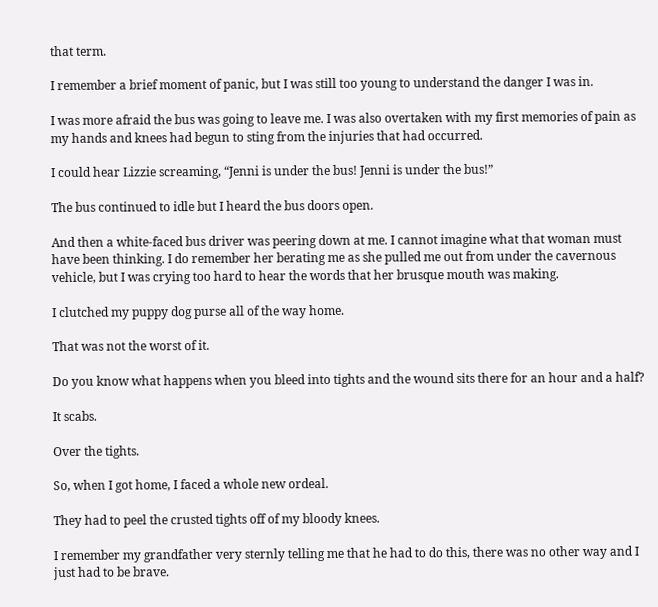that term.

I remember a brief moment of panic, but I was still too young to understand the danger I was in.

I was more afraid the bus was going to leave me. I was also overtaken with my first memories of pain as my hands and knees had begun to sting from the injuries that had occurred.

I could hear Lizzie screaming, “Jenni is under the bus! Jenni is under the bus!”

The bus continued to idle but I heard the bus doors open.

And then a white-faced bus driver was peering down at me. I cannot imagine what that woman must have been thinking. I do remember her berating me as she pulled me out from under the cavernous vehicle, but I was crying too hard to hear the words that her brusque mouth was making.

I clutched my puppy dog purse all of the way home.

That was not the worst of it.

Do you know what happens when you bleed into tights and the wound sits there for an hour and a half?

It scabs.

Over the tights.

So, when I got home, I faced a whole new ordeal.

They had to peel the crusted tights off of my bloody knees.

I remember my grandfather very sternly telling me that he had to do this, there was no other way and I just had to be brave.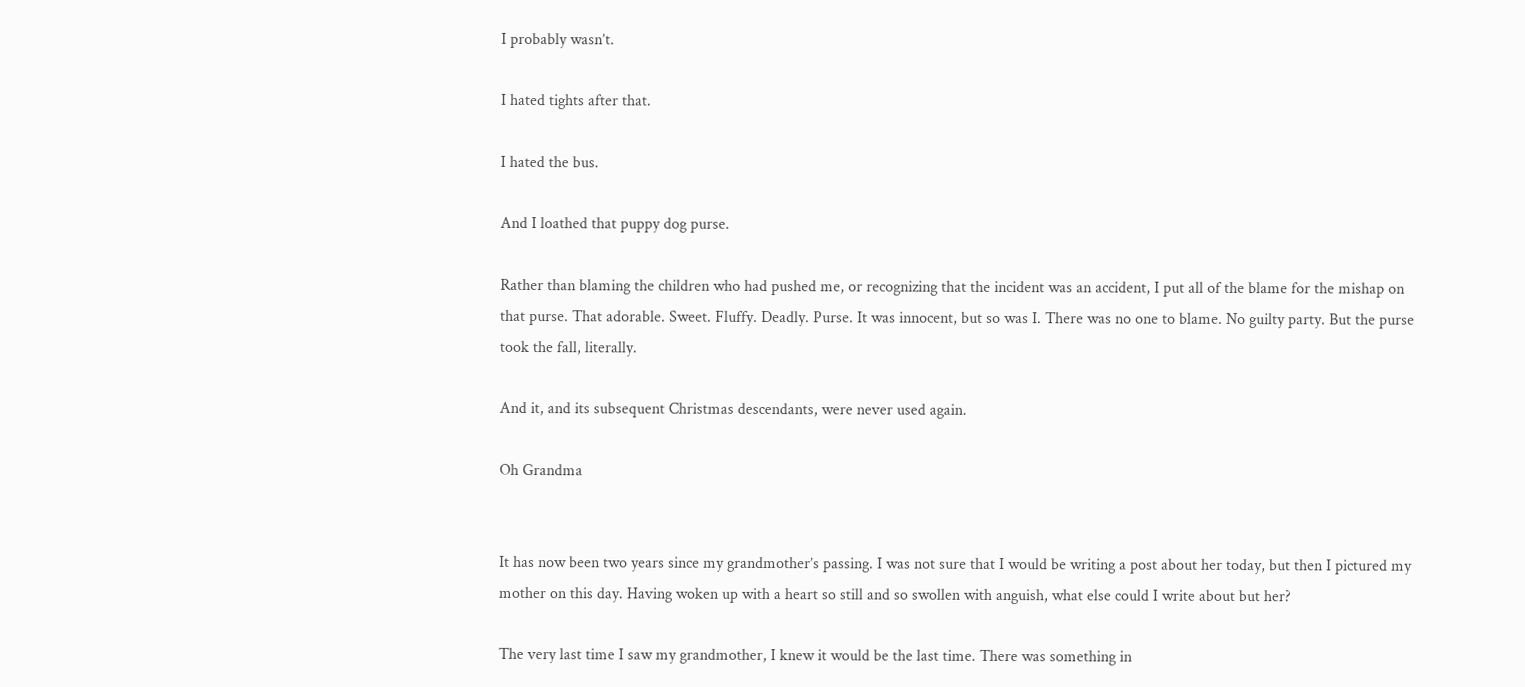I probably wasn’t.

I hated tights after that.

I hated the bus.

And I loathed that puppy dog purse.

Rather than blaming the children who had pushed me, or recognizing that the incident was an accident, I put all of the blame for the mishap on that purse. That adorable. Sweet. Fluffy. Deadly. Purse. It was innocent, but so was I. There was no one to blame. No guilty party. But the purse took the fall, literally.

And it, and its subsequent Christmas descendants, were never used again.

Oh Grandma


It has now been two years since my grandmother’s passing. I was not sure that I would be writing a post about her today, but then I pictured my mother on this day. Having woken up with a heart so still and so swollen with anguish, what else could I write about but her?

The very last time I saw my grandmother, I knew it would be the last time. There was something in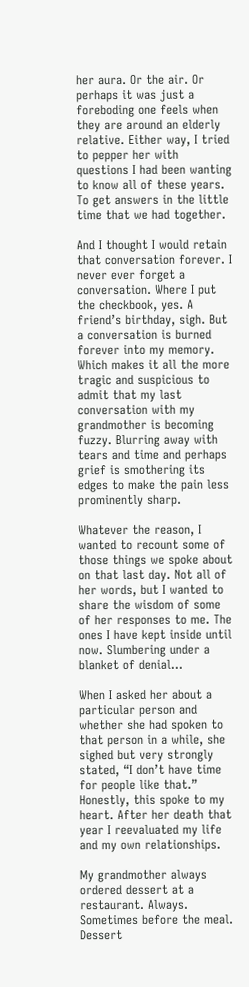her aura. Or the air. Or perhaps it was just a foreboding one feels when they are around an elderly relative. Either way, I tried to pepper her with questions I had been wanting to know all of these years. To get answers in the little time that we had together.

And I thought I would retain that conversation forever. I never ever forget a conversation. Where I put the checkbook, yes. A friend’s birthday, sigh. But a conversation is burned forever into my memory. Which makes it all the more tragic and suspicious to admit that my last conversation with my grandmother is becoming fuzzy. Blurring away with tears and time and perhaps grief is smothering its edges to make the pain less prominently sharp.

Whatever the reason, I wanted to recount some of those things we spoke about on that last day. Not all of her words, but I wanted to share the wisdom of some of her responses to me. The ones I have kept inside until now. Slumbering under a blanket of denial…

When I asked her about a particular person and whether she had spoken to that person in a while, she sighed but very strongly stated, “I don’t have time for people like that.” Honestly, this spoke to my heart. After her death that year I reevaluated my life and my own relationships.

My grandmother always ordered dessert at a restaurant. Always. Sometimes before the meal. Dessert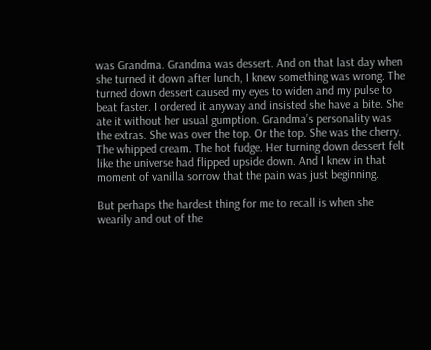was Grandma. Grandma was dessert. And on that last day when she turned it down after lunch, I knew something was wrong. The turned down dessert caused my eyes to widen and my pulse to beat faster. I ordered it anyway and insisted she have a bite. She ate it without her usual gumption. Grandma’s personality was the extras. She was over the top. Or the top. She was the cherry. The whipped cream. The hot fudge. Her turning down dessert felt like the universe had flipped upside down. And I knew in that moment of vanilla sorrow that the pain was just beginning.

But perhaps the hardest thing for me to recall is when she wearily and out of the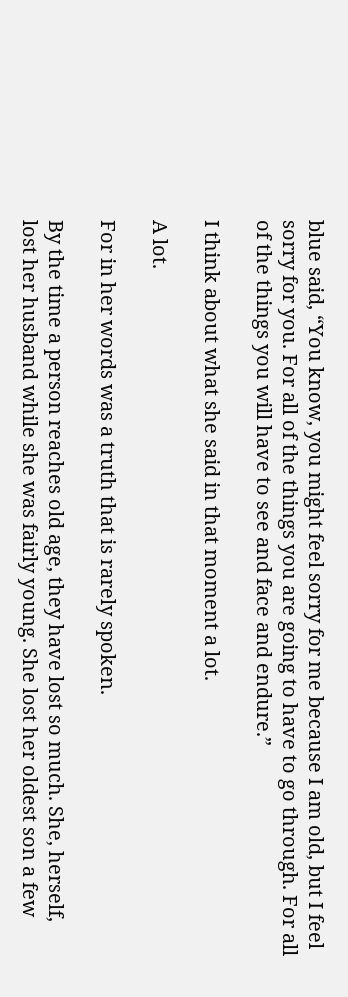blue said, “You know, you might feel sorry for me because I am old, but I feel sorry for you. For all of the things you are going to have to go through. For all of the things you will have to see and face and endure.”

I think about what she said in that moment a lot.

A lot.

For in her words was a truth that is rarely spoken.

By the time a person reaches old age, they have lost so much. She, herself, lost her husband while she was fairly young. She lost her oldest son a few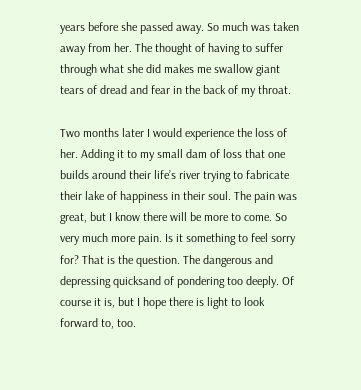years before she passed away. So much was taken away from her. The thought of having to suffer through what she did makes me swallow giant tears of dread and fear in the back of my throat.

Two months later I would experience the loss of her. Adding it to my small dam of loss that one builds around their life’s river trying to fabricate their lake of happiness in their soul. The pain was great, but I know there will be more to come. So very much more pain. Is it something to feel sorry for? That is the question. The dangerous and depressing quicksand of pondering too deeply. Of course it is, but I hope there is light to look forward to, too.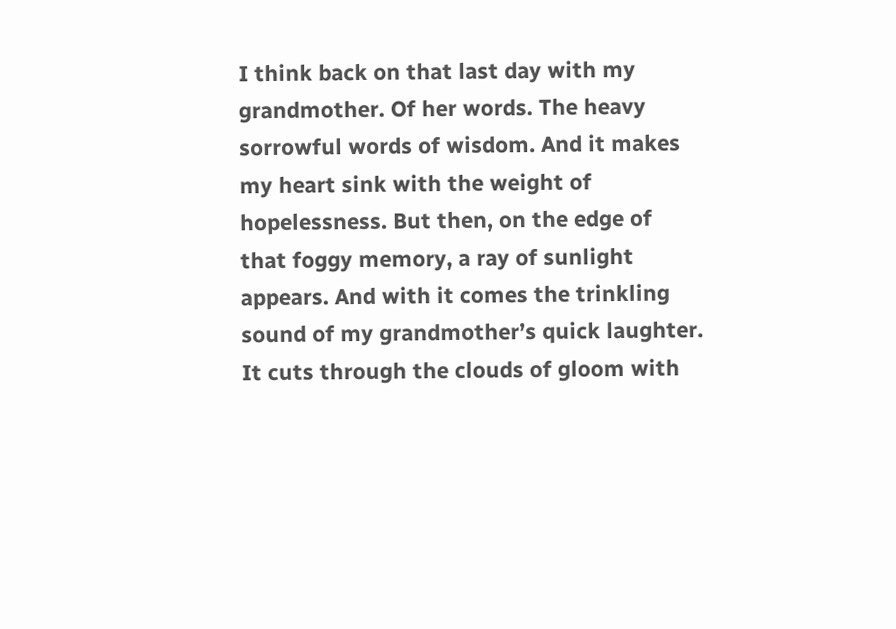I think back on that last day with my grandmother. Of her words. The heavy sorrowful words of wisdom. And it makes my heart sink with the weight of hopelessness. But then, on the edge of that foggy memory, a ray of sunlight appears. And with it comes the trinkling sound of my grandmother’s quick laughter. It cuts through the clouds of gloom with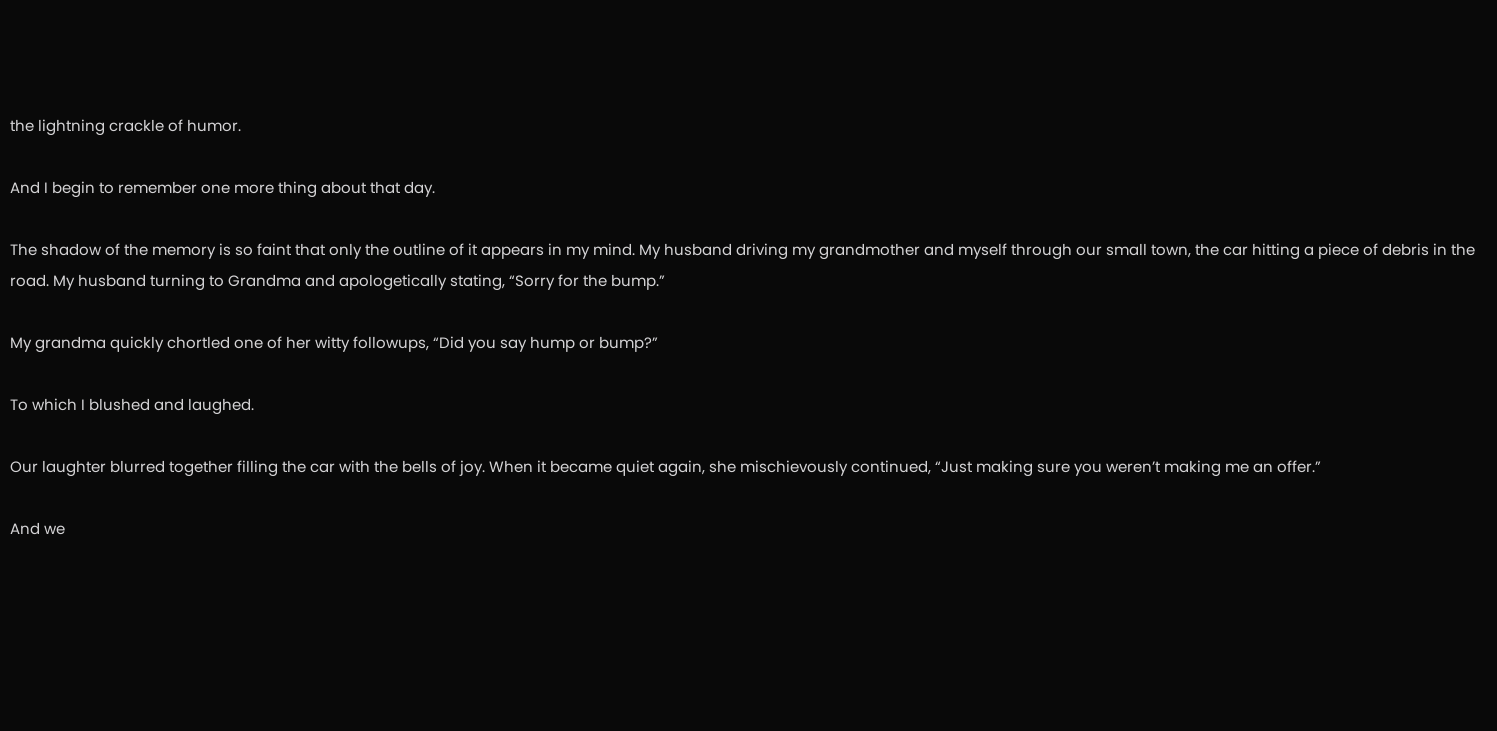the lightning crackle of humor.

And I begin to remember one more thing about that day.

The shadow of the memory is so faint that only the outline of it appears in my mind. My husband driving my grandmother and myself through our small town, the car hitting a piece of debris in the road. My husband turning to Grandma and apologetically stating, “Sorry for the bump.”

My grandma quickly chortled one of her witty followups, “Did you say hump or bump?”

To which I blushed and laughed.

Our laughter blurred together filling the car with the bells of joy. When it became quiet again, she mischievously continued, “Just making sure you weren’t making me an offer.”

And we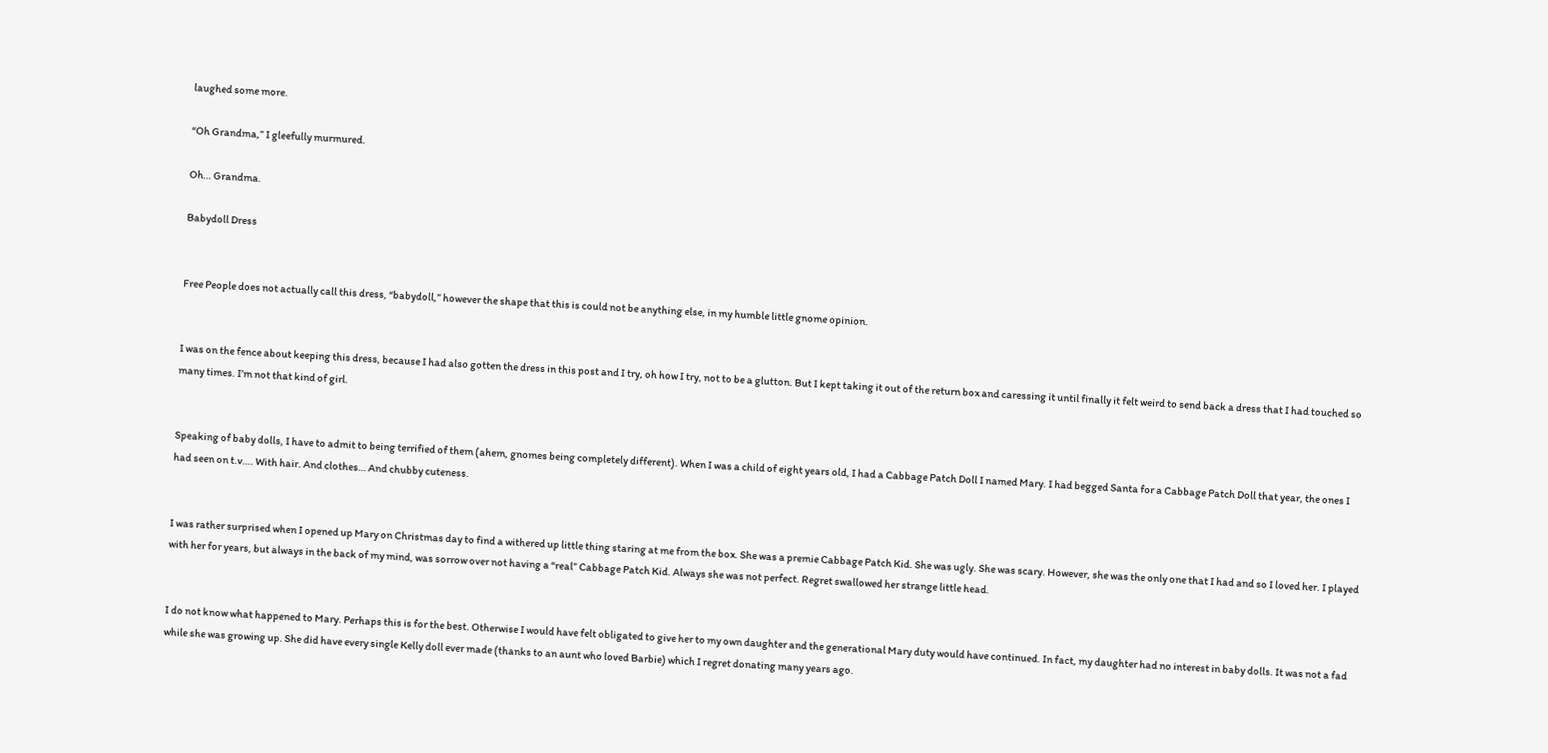laughed some more.

“Oh Grandma,” I gleefully murmured.

Oh… Grandma.

Babydoll Dress


Free People does not actually call this dress, “babydoll,” however the shape that this is could not be anything else, in my humble little gnome opinion.


I was on the fence about keeping this dress, because I had also gotten the dress in this post and I try, oh how I try, not to be a glutton. But I kept taking it out of the return box and caressing it until finally it felt weird to send back a dress that I had touched so many times. I’m not that kind of girl.


Speaking of baby dolls, I have to admit to being terrified of them (ahem, gnomes being completely different). When I was a child of eight years old, I had a Cabbage Patch Doll I named Mary. I had begged Santa for a Cabbage Patch Doll that year, the ones I had seen on t.v…. With hair. And clothes… And chubby cuteness.


I was rather surprised when I opened up Mary on Christmas day to find a withered up little thing staring at me from the box. She was a premie Cabbage Patch Kid. She was ugly. She was scary. However, she was the only one that I had and so I loved her. I played with her for years, but always in the back of my mind, was sorrow over not having a “real” Cabbage Patch Kid. Always she was not perfect. Regret swallowed her strange little head.


I do not know what happened to Mary. Perhaps this is for the best. Otherwise I would have felt obligated to give her to my own daughter and the generational Mary duty would have continued. In fact, my daughter had no interest in baby dolls. It was not a fad while she was growing up. She did have every single Kelly doll ever made (thanks to an aunt who loved Barbie) which I regret donating many years ago.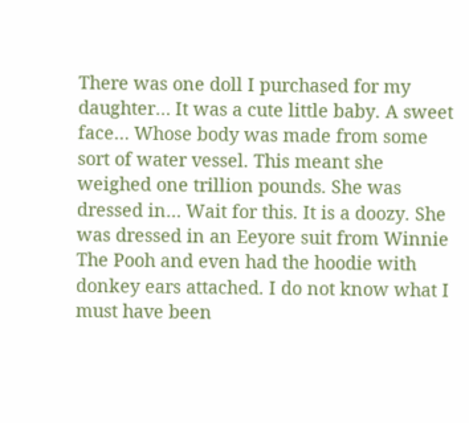There was one doll I purchased for my daughter… It was a cute little baby. A sweet face… Whose body was made from some sort of water vessel. This meant she weighed one trillion pounds. She was dressed in… Wait for this. It is a doozy. She was dressed in an Eeyore suit from Winnie The Pooh and even had the hoodie with donkey ears attached. I do not know what I must have been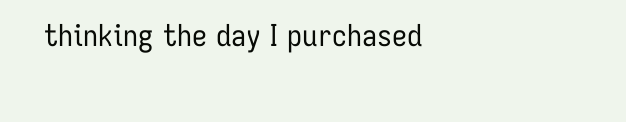thinking the day I purchased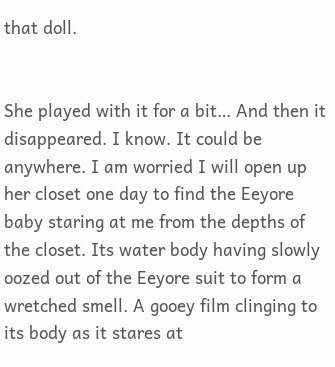that doll.


She played with it for a bit… And then it disappeared. I know. It could be anywhere. I am worried I will open up her closet one day to find the Eeyore baby staring at me from the depths of the closet. Its water body having slowly oozed out of the Eeyore suit to form a wretched smell. A gooey film clinging to its body as it stares at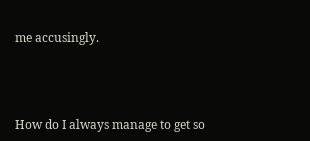me accusingly.




How do I always manage to get so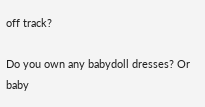off track?

Do you own any babydoll dresses? Or baby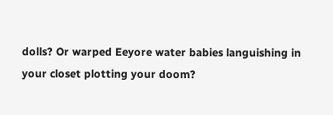dolls? Or warped Eeyore water babies languishing in your closet plotting your doom?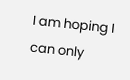I am hoping I can only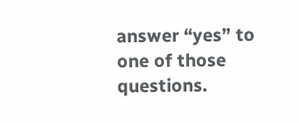answer “yes” to one of those questions.